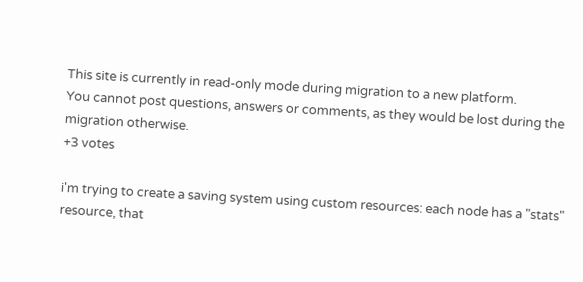This site is currently in read-only mode during migration to a new platform.
You cannot post questions, answers or comments, as they would be lost during the migration otherwise.
+3 votes

i'm trying to create a saving system using custom resources: each node has a "stats" resource, that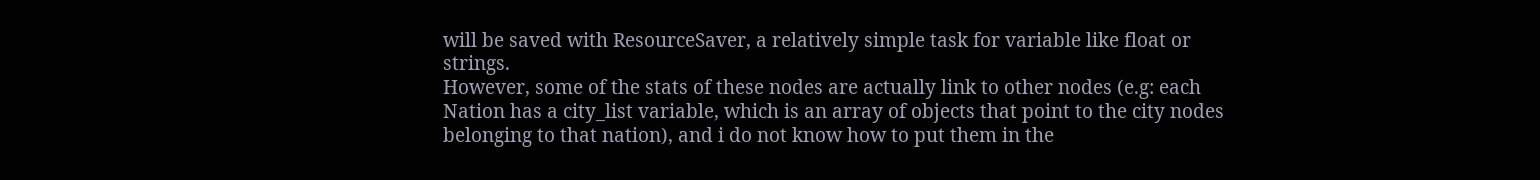will be saved with ResourceSaver, a relatively simple task for variable like float or strings.
However, some of the stats of these nodes are actually link to other nodes (e.g: each Nation has a city_list variable, which is an array of objects that point to the city nodes belonging to that nation), and i do not know how to put them in the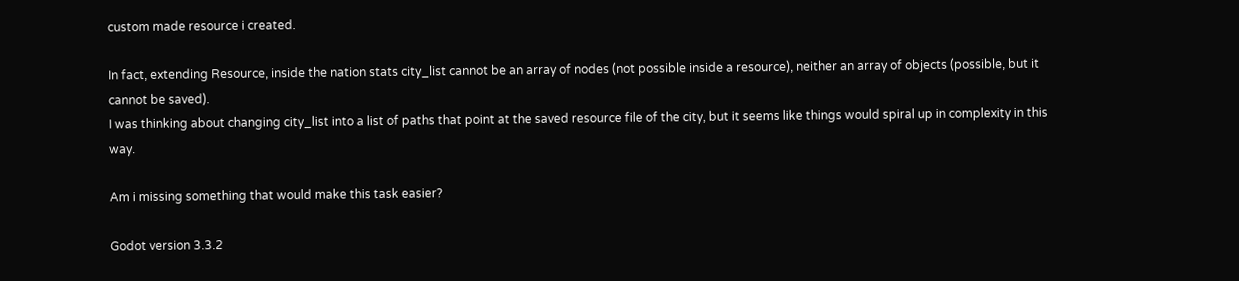custom made resource i created.

In fact, extending Resource, inside the nation stats city_list cannot be an array of nodes (not possible inside a resource), neither an array of objects (possible, but it cannot be saved).
I was thinking about changing city_list into a list of paths that point at the saved resource file of the city, but it seems like things would spiral up in complexity in this way.

Am i missing something that would make this task easier?

Godot version 3.3.2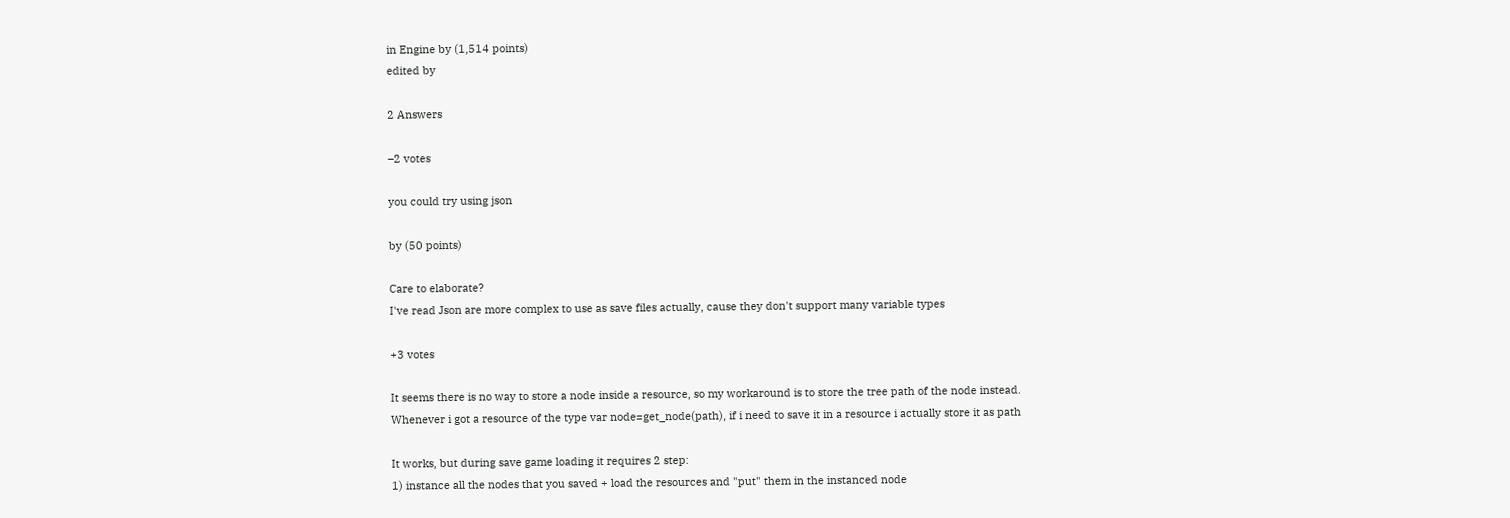in Engine by (1,514 points)
edited by

2 Answers

–2 votes

you could try using json

by (50 points)

Care to elaborate?
I've read Json are more complex to use as save files actually, cause they don't support many variable types

+3 votes

It seems there is no way to store a node inside a resource, so my workaround is to store the tree path of the node instead.
Whenever i got a resource of the type var node=get_node(path), if i need to save it in a resource i actually store it as path

It works, but during save game loading it requires 2 step:
1) instance all the nodes that you saved + load the resources and "put" them in the instanced node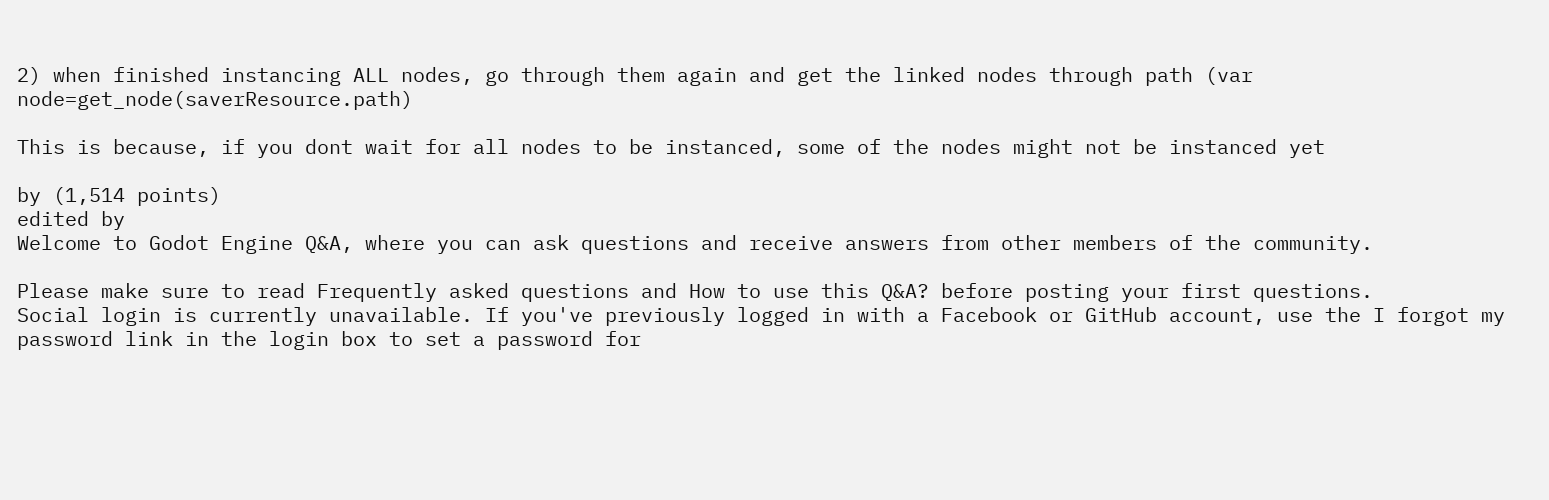2) when finished instancing ALL nodes, go through them again and get the linked nodes through path (var node=get_node(saverResource.path)

This is because, if you dont wait for all nodes to be instanced, some of the nodes might not be instanced yet

by (1,514 points)
edited by
Welcome to Godot Engine Q&A, where you can ask questions and receive answers from other members of the community.

Please make sure to read Frequently asked questions and How to use this Q&A? before posting your first questions.
Social login is currently unavailable. If you've previously logged in with a Facebook or GitHub account, use the I forgot my password link in the login box to set a password for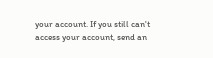your account. If you still can't access your account, send an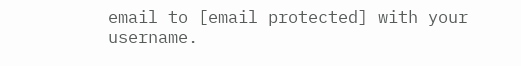email to [email protected] with your username.